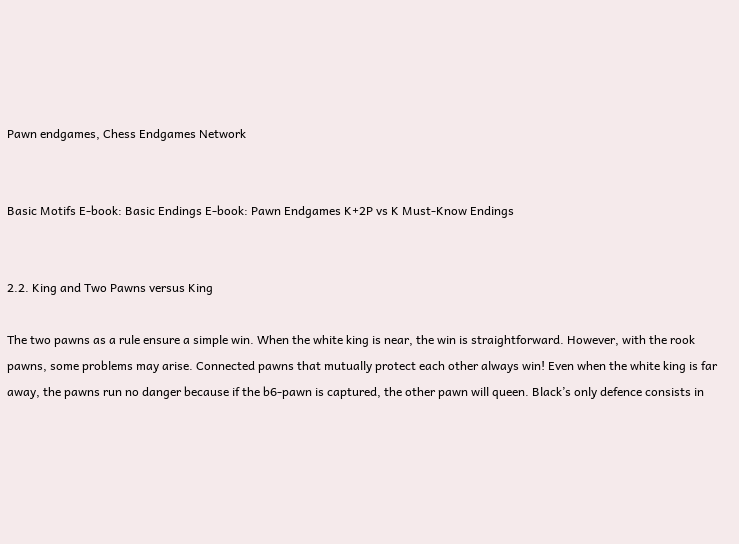Pawn endgames, Chess Endgames Network


Basic Motifs E-book: Basic Endings E-book: Pawn Endgames K+2P vs K Must-Know Endings


2.2. King and Two Pawns versus King

The two pawns as a rule ensure a simple win. When the white king is near, the win is straightforward. However, with the rook pawns, some problems may arise. Connected pawns that mutually protect each other always win! Even when the white king is far away, the pawns run no danger because if the b6-pawn is captured, the other pawn will queen. Black’s only defence consists in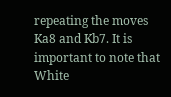repeating the moves Ka8 and Kb7. It is important to note that White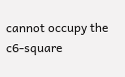cannot occupy the c6-square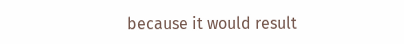because it would result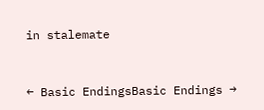in stalemate



← Basic EndingsBasic Endings →